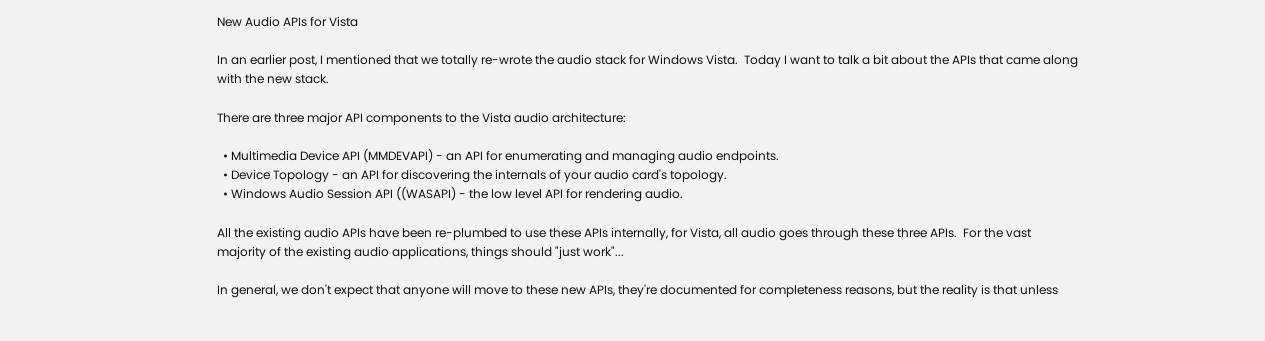New Audio APIs for Vista

In an earlier post, I mentioned that we totally re-wrote the audio stack for Windows Vista.  Today I want to talk a bit about the APIs that came along with the new stack.

There are three major API components to the Vista audio architecture:

  • Multimedia Device API (MMDEVAPI) - an API for enumerating and managing audio endpoints.
  • Device Topology - an API for discovering the internals of your audio card's topology.
  • Windows Audio Session API ((WASAPI) - the low level API for rendering audio.

All the existing audio APIs have been re-plumbed to use these APIs internally, for Vista, all audio goes through these three APIs.  For the vast majority of the existing audio applications, things should "just work"...

In general, we don't expect that anyone will move to these new APIs, they're documented for completeness reasons, but the reality is that unless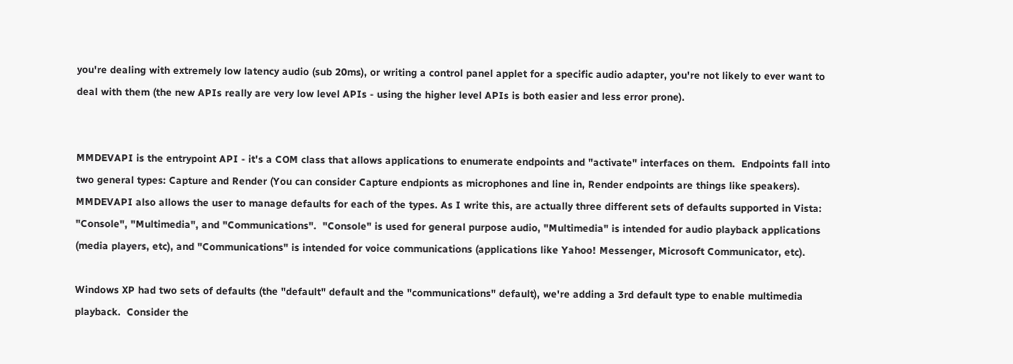you're dealing with extremely low latency audio (sub 20ms), or writing a control panel applet for a specific audio adapter, you're not likely to ever want to deal with them (the new APIs really are very low level APIs - using the higher level APIs is both easier and less error prone).


MMDEVAPI is the entrypoint API - it's a COM class that allows applications to enumerate endpoints and "activate" interfaces on them.  Endpoints fall into two general types: Capture and Render (You can consider Capture endpionts as microphones and line in, Render endpoints are things like speakers).  MMDEVAPI also allows the user to manage defaults for each of the types. As I write this, are actually three different sets of defaults supported in Vista: "Console", "Multimedia", and "Communications".  "Console" is used for general purpose audio, "Multimedia" is intended for audio playback applications (media players, etc), and "Communications" is intended for voice communications (applications like Yahoo! Messenger, Microsoft Communicator, etc).

Windows XP had two sets of defaults (the "default" default and the "communications" default), we're adding a 3rd default type to enable multimedia playback.  Consider the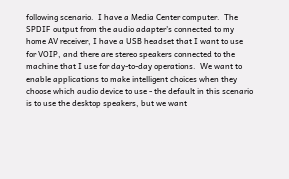following scenario.  I have a Media Center computer.  The SPDIF output from the audio adapter's connected to my home AV receiver, I have a USB headset that I want to use for VOIP, and there are stereo speakers connected to the machine that I use for day-to-day operations.  We want to enable applications to make intelligent choices when they choose which audio device to use - the default in this scenario is to use the desktop speakers, but we want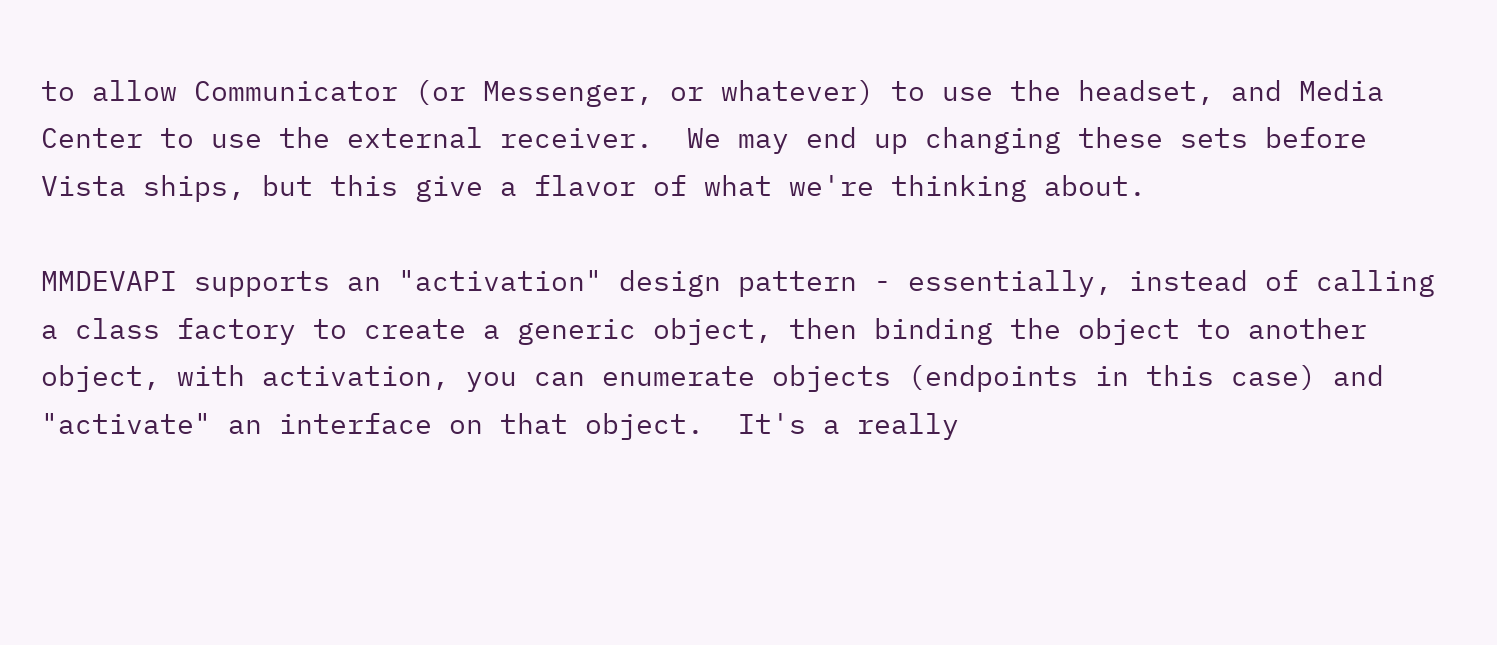to allow Communicator (or Messenger, or whatever) to use the headset, and Media Center to use the external receiver.  We may end up changing these sets before Vista ships, but this give a flavor of what we're thinking about.

MMDEVAPI supports an "activation" design pattern - essentially, instead of calling a class factory to create a generic object, then binding the object to another object, with activation, you can enumerate objects (endpoints in this case) and "activate" an interface on that object.  It's a really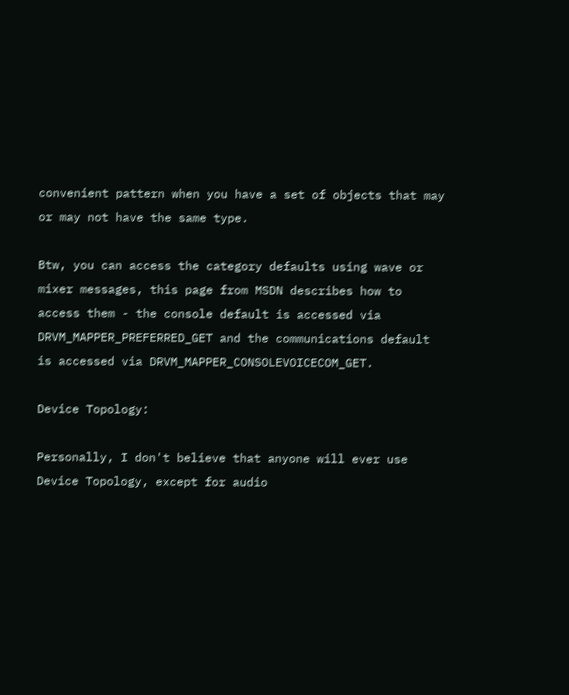convenient pattern when you have a set of objects that may or may not have the same type.

Btw, you can access the category defaults using wave or mixer messages, this page from MSDN describes how to access them - the console default is accessed via DRVM_MAPPER_PREFERRED_GET and the communications default is accessed via DRVM_MAPPER_CONSOLEVOICECOM_GET.

Device Topology:

Personally, I don't believe that anyone will ever use Device Topology, except for audio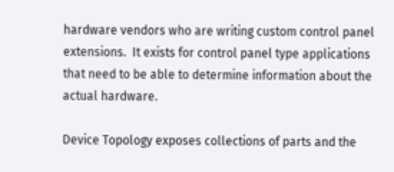hardware vendors who are writing custom control panel extensions.  It exists for control panel type applications that need to be able to determine information about the actual hardware.

Device Topology exposes collections of parts and the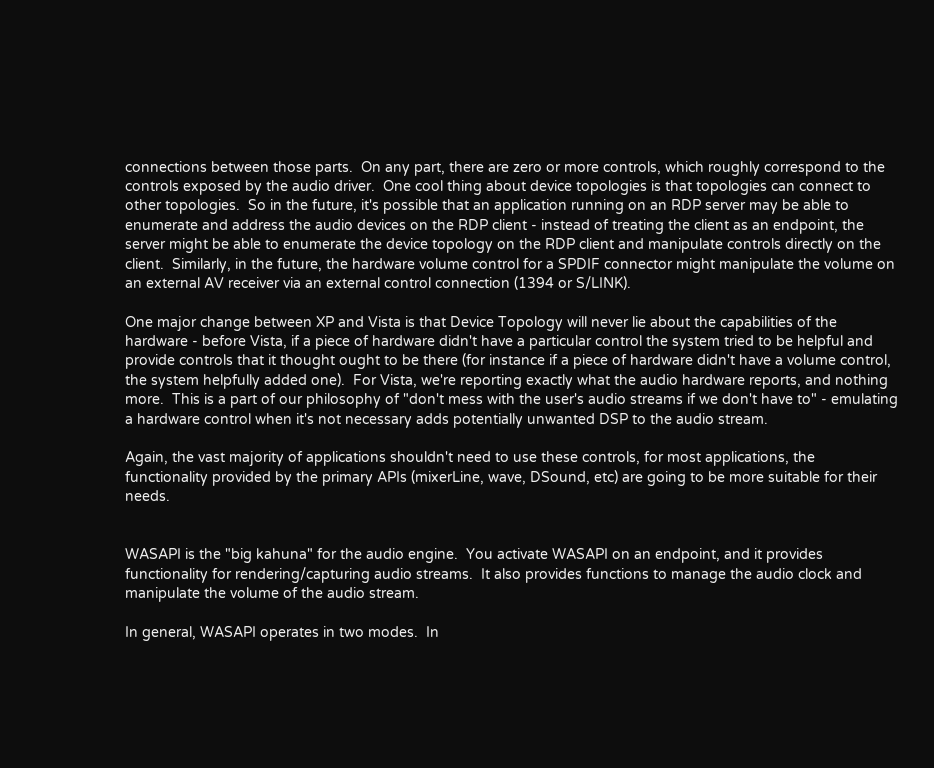connections between those parts.  On any part, there are zero or more controls, which roughly correspond to the controls exposed by the audio driver.  One cool thing about device topologies is that topologies can connect to other topologies.  So in the future, it's possible that an application running on an RDP server may be able to enumerate and address the audio devices on the RDP client - instead of treating the client as an endpoint, the server might be able to enumerate the device topology on the RDP client and manipulate controls directly on the client.  Similarly, in the future, the hardware volume control for a SPDIF connector might manipulate the volume on an external AV receiver via an external control connection (1394 or S/LINK).

One major change between XP and Vista is that Device Topology will never lie about the capabilities of the hardware - before Vista, if a piece of hardware didn't have a particular control the system tried to be helpful and provide controls that it thought ought to be there (for instance if a piece of hardware didn't have a volume control, the system helpfully added one).  For Vista, we're reporting exactly what the audio hardware reports, and nothing more.  This is a part of our philosophy of "don't mess with the user's audio streams if we don't have to" - emulating a hardware control when it's not necessary adds potentially unwanted DSP to the audio stream.

Again, the vast majority of applications shouldn't need to use these controls, for most applications, the functionality provided by the primary APIs (mixerLine, wave, DSound, etc) are going to be more suitable for their needs.


WASAPI is the "big kahuna" for the audio engine.  You activate WASAPI on an endpoint, and it provides functionality for rendering/capturing audio streams.  It also provides functions to manage the audio clock and manipulate the volume of the audio stream.

In general, WASAPI operates in two modes.  In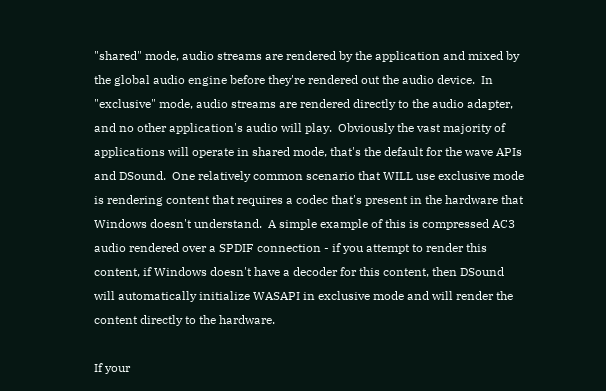"shared" mode, audio streams are rendered by the application and mixed by the global audio engine before they're rendered out the audio device.  In "exclusive" mode, audio streams are rendered directly to the audio adapter, and no other application's audio will play.  Obviously the vast majority of applications will operate in shared mode, that's the default for the wave APIs and DSound.  One relatively common scenario that WILL use exclusive mode is rendering content that requires a codec that's present in the hardware that Windows doesn't understand.  A simple example of this is compressed AC3 audio rendered over a SPDIF connection - if you attempt to render this content, if Windows doesn't have a decoder for this content, then DSound will automatically initialize WASAPI in exclusive mode and will render the content directly to the hardware.

If your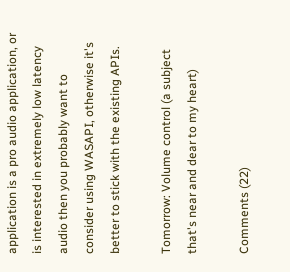application is a pro audio application, or is interested in extremely low latency audio then you probably want to consider using WASAPI, otherwise it's better to stick with the existing APIs.

Tomorrow: Volume control (a subject that's near and dear to my heart)

Comments (22)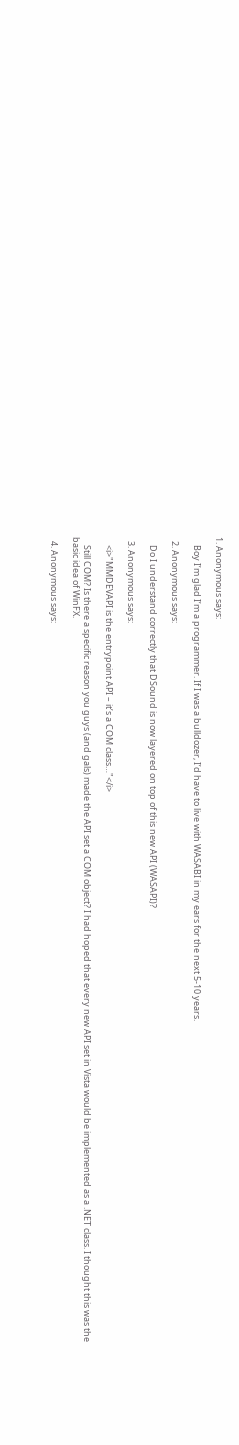1. Anonymous says:

    Boy I’m glad I’m a programmer. If I was a bulldozer, I’d have to live with WASABI in my ears for the next 5-10 years.

  2. Anonymous says:

    Do I understand correctly that DSound is now layered on top of this new API (WASAPI)?

  3. Anonymous says:

    <i>"MMDEVAPI is the entrypoint API – it’s a COM class…"</i>

    Still COM? Is there a specific reason you guys (and gals) made the API set a COM object? I had hoped that every new API set in Vista would be implemented as a .NET class. I thought this was the basic idea of WinFX.

  4. Anonymous says: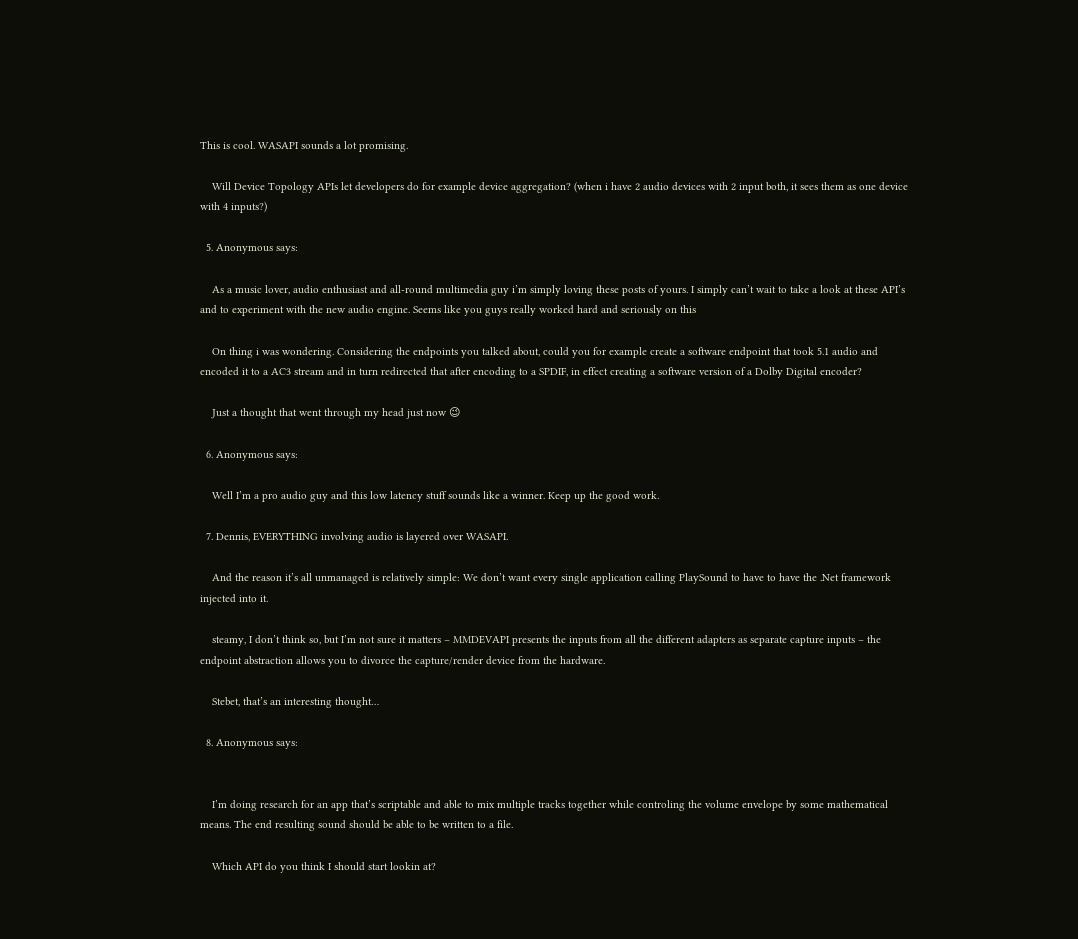This is cool. WASAPI sounds a lot promising.

    Will Device Topology APIs let developers do for example device aggregation? (when i have 2 audio devices with 2 input both, it sees them as one device with 4 inputs?)

  5. Anonymous says:

    As a music lover, audio enthusiast and all-round multimedia guy i’m simply loving these posts of yours. I simply can’t wait to take a look at these API’s and to experiment with the new audio engine. Seems like you guys really worked hard and seriously on this

    On thing i was wondering. Considering the endpoints you talked about, could you for example create a software endpoint that took 5.1 audio and encoded it to a AC3 stream and in turn redirected that after encoding to a SPDIF, in effect creating a software version of a Dolby Digital encoder?

    Just a thought that went through my head just now 😉

  6. Anonymous says:

    Well I’m a pro audio guy and this low latency stuff sounds like a winner. Keep up the good work.

  7. Dennis, EVERYTHING involving audio is layered over WASAPI.

    And the reason it’s all unmanaged is relatively simple: We don’t want every single application calling PlaySound to have to have the .Net framework injected into it.

    steamy, I don’t think so, but I’m not sure it matters – MMDEVAPI presents the inputs from all the different adapters as separate capture inputs – the endpoint abstraction allows you to divorce the capture/render device from the hardware.

    Stebet, that’s an interesting thought…

  8. Anonymous says:


    I’m doing research for an app that’s scriptable and able to mix multiple tracks together while controling the volume envelope by some mathematical means. The end resulting sound should be able to be written to a file.

    Which API do you think I should start lookin at?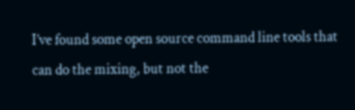I’ve found some open source command line tools that can do the mixing, but not the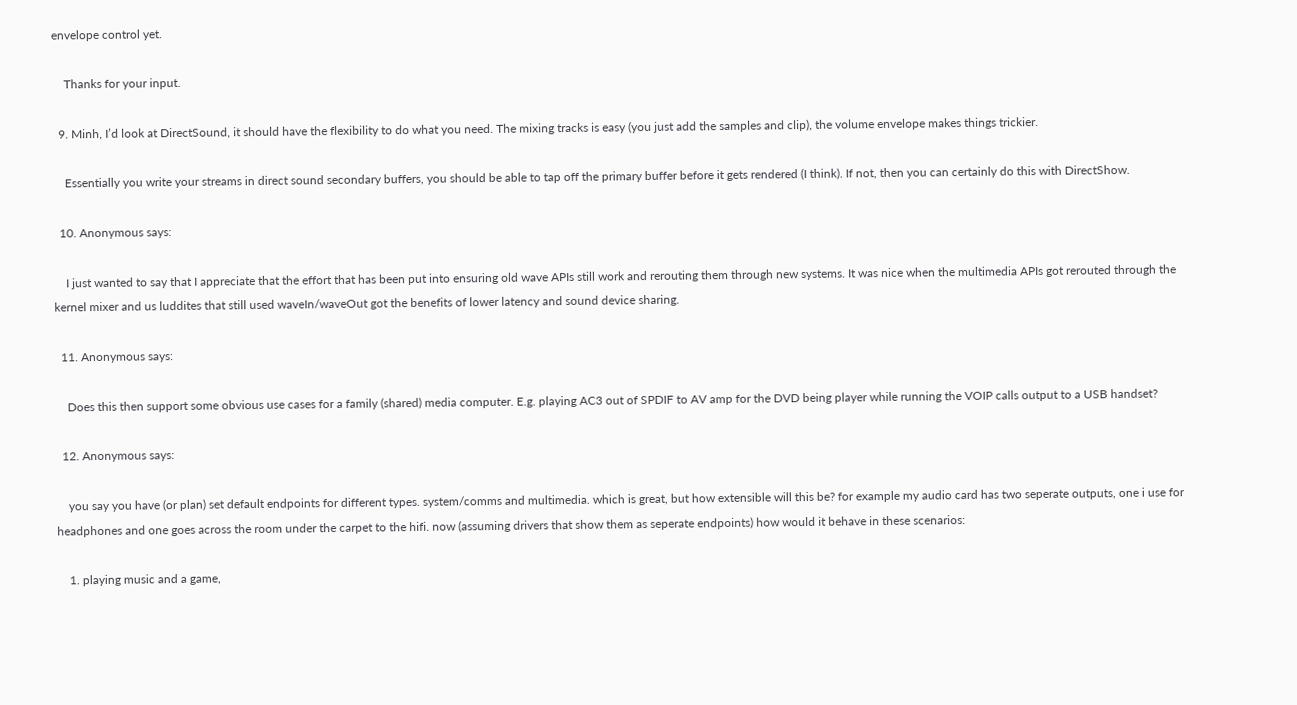envelope control yet.

    Thanks for your input.

  9. Minh, I’d look at DirectSound, it should have the flexibility to do what you need. The mixing tracks is easy (you just add the samples and clip), the volume envelope makes things trickier.

    Essentially you write your streams in direct sound secondary buffers, you should be able to tap off the primary buffer before it gets rendered (I think). If not, then you can certainly do this with DirectShow.

  10. Anonymous says:

    I just wanted to say that I appreciate that the effort that has been put into ensuring old wave APIs still work and rerouting them through new systems. It was nice when the multimedia APIs got rerouted through the kernel mixer and us luddites that still used waveIn/waveOut got the benefits of lower latency and sound device sharing.

  11. Anonymous says:

    Does this then support some obvious use cases for a family (shared) media computer. E.g. playing AC3 out of SPDIF to AV amp for the DVD being player while running the VOIP calls output to a USB handset?

  12. Anonymous says:

    you say you have (or plan) set default endpoints for different types. system/comms and multimedia. which is great, but how extensible will this be? for example my audio card has two seperate outputs, one i use for headphones and one goes across the room under the carpet to the hifi. now (assuming drivers that show them as seperate endpoints) how would it behave in these scenarios:

    1. playing music and a game,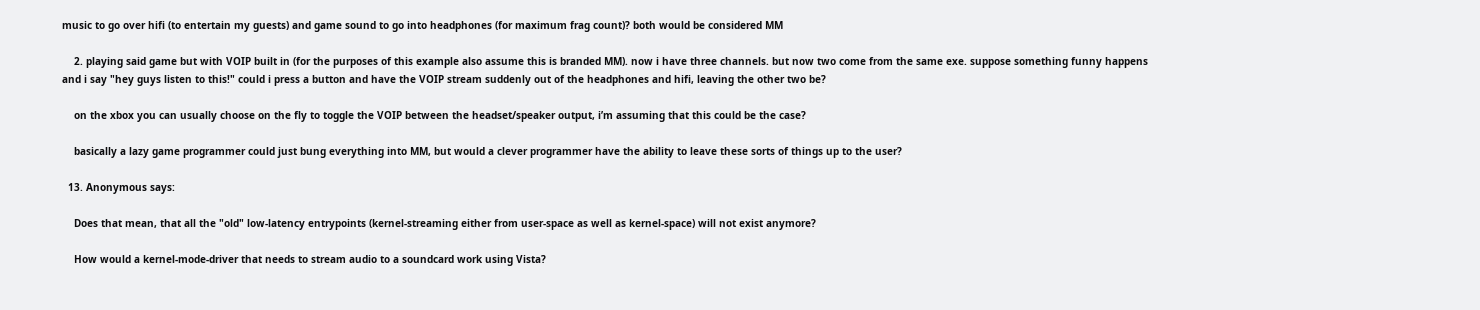music to go over hifi (to entertain my guests) and game sound to go into headphones (for maximum frag count)? both would be considered MM

    2. playing said game but with VOIP built in (for the purposes of this example also assume this is branded MM). now i have three channels. but now two come from the same exe. suppose something funny happens and i say "hey guys listen to this!" could i press a button and have the VOIP stream suddenly out of the headphones and hifi, leaving the other two be?

    on the xbox you can usually choose on the fly to toggle the VOIP between the headset/speaker output, i’m assuming that this could be the case?

    basically a lazy game programmer could just bung everything into MM, but would a clever programmer have the ability to leave these sorts of things up to the user?

  13. Anonymous says:

    Does that mean, that all the "old" low-latency entrypoints (kernel-streaming either from user-space as well as kernel-space) will not exist anymore?

    How would a kernel-mode-driver that needs to stream audio to a soundcard work using Vista?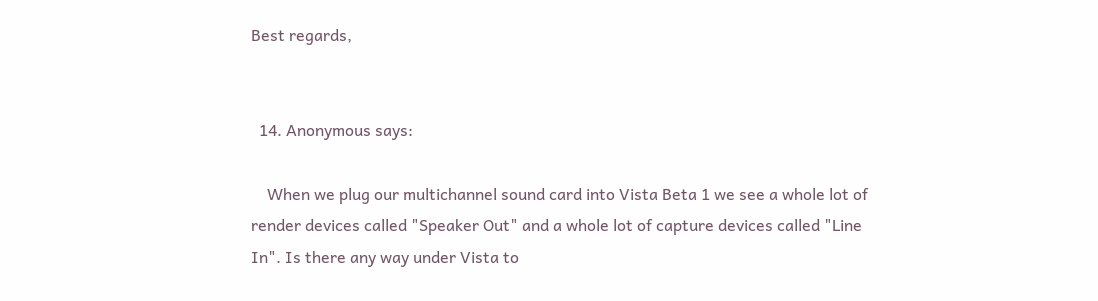Best regards,


  14. Anonymous says:

    When we plug our multichannel sound card into Vista Beta 1 we see a whole lot of render devices called "Speaker Out" and a whole lot of capture devices called "Line In". Is there any way under Vista to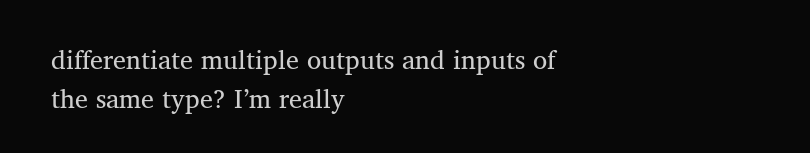differentiate multiple outputs and inputs of the same type? I’m really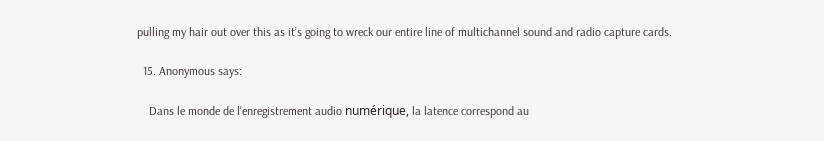pulling my hair out over this as it’s going to wreck our entire line of multichannel sound and radio capture cards.

  15. Anonymous says:

    Dans le monde de l'enregistrement audio numérique, la latence correspond au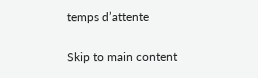temps d’attente

Skip to main content